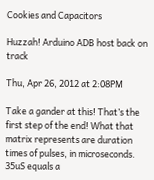Cookies and Capacitors

Huzzah! Arduino ADB host back on track

Thu, Apr 26, 2012 at 2:08PM

Take a gander at this! That’s the first step of the end! What that matrix represents are duration times of pulses, in microseconds. 35uS equals a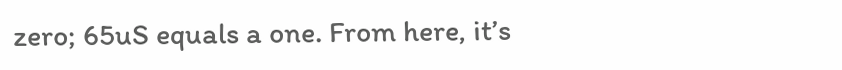zero; 65uS equals a one. From here, it’s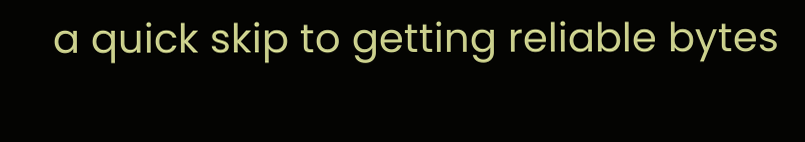a quick skip to getting reliable bytes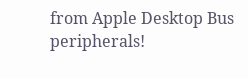from Apple Desktop Bus peripherals!